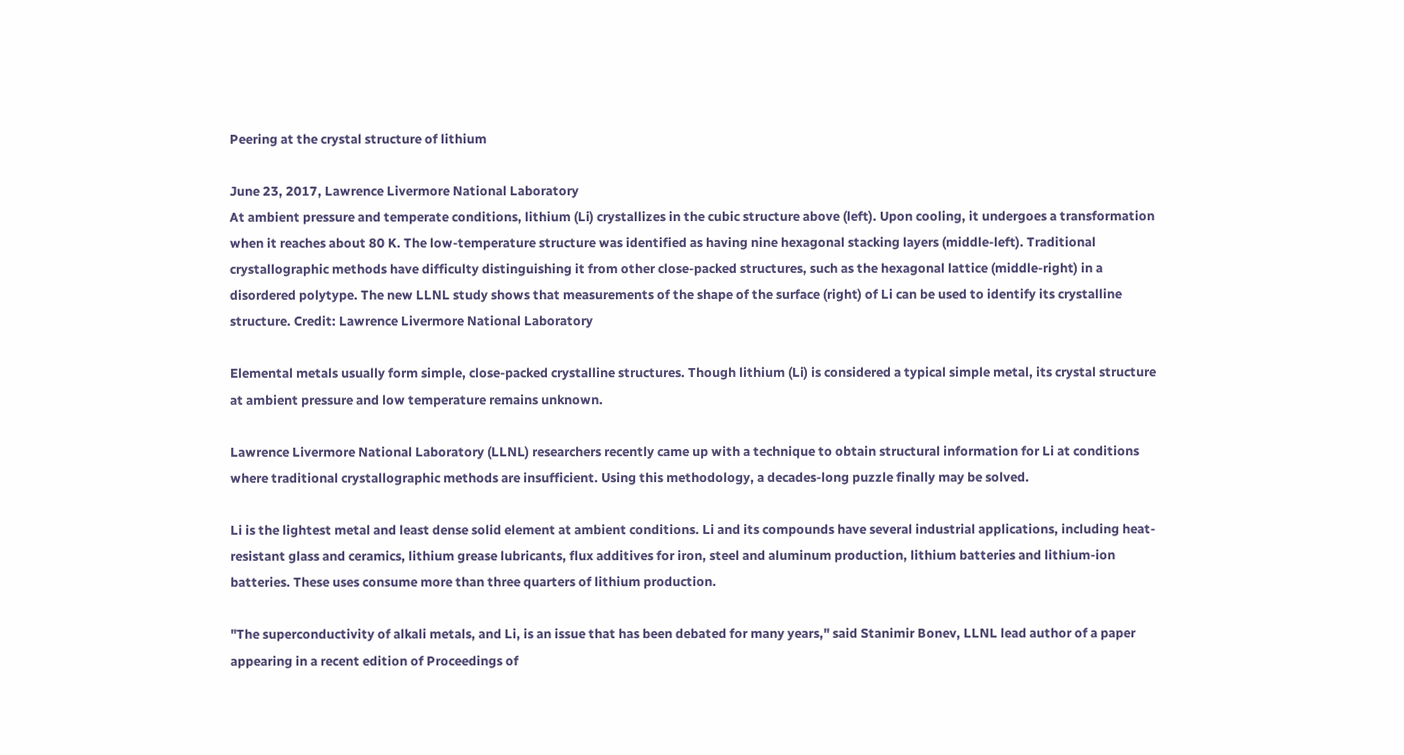Peering at the crystal structure of lithium

June 23, 2017, Lawrence Livermore National Laboratory
At ambient pressure and temperate conditions, lithium (Li) crystallizes in the cubic structure above (left). Upon cooling, it undergoes a transformation when it reaches about 80 K. The low-temperature structure was identified as having nine hexagonal stacking layers (middle-left). Traditional crystallographic methods have difficulty distinguishing it from other close-packed structures, such as the hexagonal lattice (middle-right) in a disordered polytype. The new LLNL study shows that measurements of the shape of the surface (right) of Li can be used to identify its crystalline structure. Credit: Lawrence Livermore National Laboratory

Elemental metals usually form simple, close-packed crystalline structures. Though lithium (Li) is considered a typical simple metal, its crystal structure at ambient pressure and low temperature remains unknown.

Lawrence Livermore National Laboratory (LLNL) researchers recently came up with a technique to obtain structural information for Li at conditions where traditional crystallographic methods are insufficient. Using this methodology, a decades-long puzzle finally may be solved.

Li is the lightest metal and least dense solid element at ambient conditions. Li and its compounds have several industrial applications, including heat-resistant glass and ceramics, lithium grease lubricants, flux additives for iron, steel and aluminum production, lithium batteries and lithium-ion batteries. These uses consume more than three quarters of lithium production.

"The superconductivity of alkali metals, and Li, is an issue that has been debated for many years," said Stanimir Bonev, LLNL lead author of a paper appearing in a recent edition of Proceedings of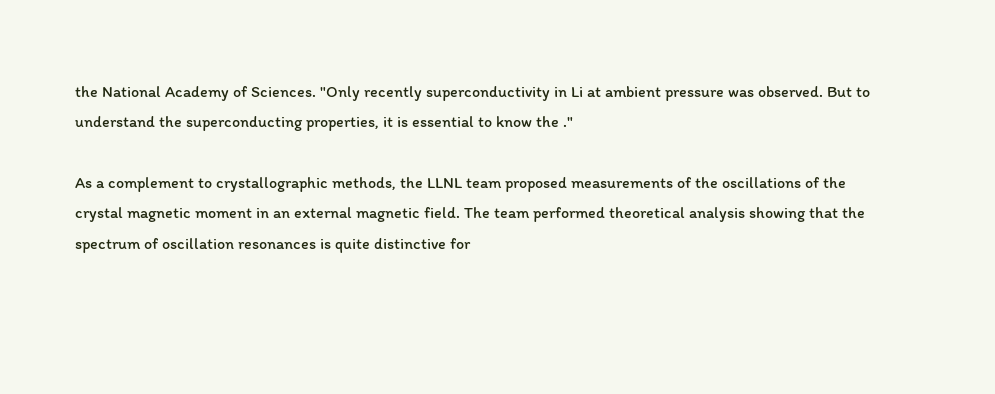the National Academy of Sciences. "Only recently superconductivity in Li at ambient pressure was observed. But to understand the superconducting properties, it is essential to know the ."

As a complement to crystallographic methods, the LLNL team proposed measurements of the oscillations of the crystal magnetic moment in an external magnetic field. The team performed theoretical analysis showing that the spectrum of oscillation resonances is quite distinctive for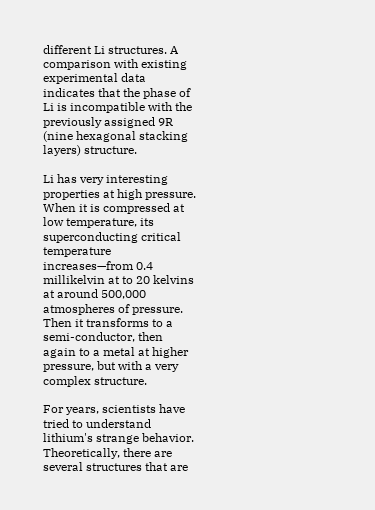different Li structures. A comparison with existing experimental data indicates that the phase of Li is incompatible with the previously assigned 9R (nine hexagonal stacking layers) structure.

Li has very interesting properties at high pressure. When it is compressed at low temperature, its superconducting critical temperature increases—from 0.4 millikelvin at to 20 kelvins at around 500,000 atmospheres of pressure. Then it transforms to a semi-conductor, then again to a metal at higher pressure, but with a very complex structure.

For years, scientists have tried to understand lithium's strange behavior. Theoretically, there are several structures that are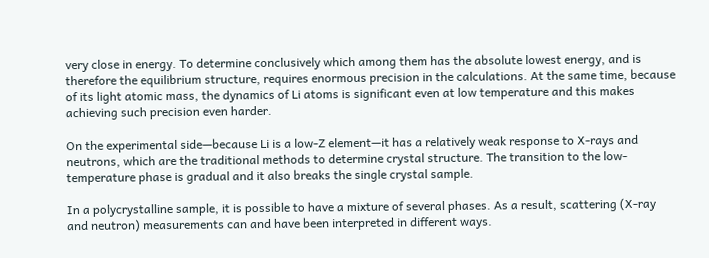very close in energy. To determine conclusively which among them has the absolute lowest energy, and is therefore the equilibrium structure, requires enormous precision in the calculations. At the same time, because of its light atomic mass, the dynamics of Li atoms is significant even at low temperature and this makes achieving such precision even harder.

On the experimental side—because Li is a low-Z element—it has a relatively weak response to X-rays and neutrons, which are the traditional methods to determine crystal structure. The transition to the low-temperature phase is gradual and it also breaks the single crystal sample.

In a polycrystalline sample, it is possible to have a mixture of several phases. As a result, scattering (X-ray and neutron) measurements can and have been interpreted in different ways.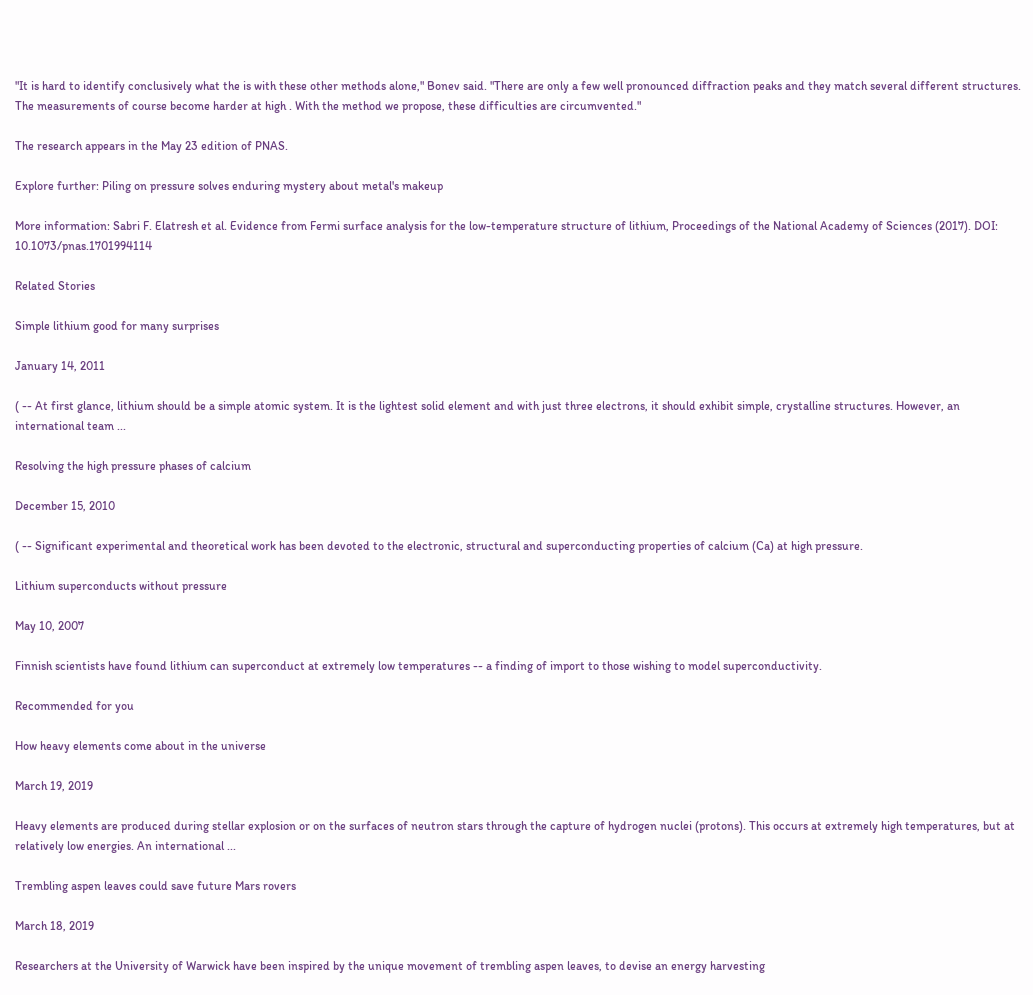"It is hard to identify conclusively what the is with these other methods alone," Bonev said. "There are only a few well pronounced diffraction peaks and they match several different structures. The measurements of course become harder at high . With the method we propose, these difficulties are circumvented."

The research appears in the May 23 edition of PNAS.

Explore further: Piling on pressure solves enduring mystery about metal's makeup

More information: Sabri F. Elatresh et al. Evidence from Fermi surface analysis for the low-temperature structure of lithium, Proceedings of the National Academy of Sciences (2017). DOI: 10.1073/pnas.1701994114

Related Stories

Simple lithium good for many surprises

January 14, 2011

( -- At first glance, lithium should be a simple atomic system. It is the lightest solid element and with just three electrons, it should exhibit simple, crystalline structures. However, an international team ...

Resolving the high pressure phases of calcium

December 15, 2010

( -- Significant experimental and theoretical work has been devoted to the electronic, structural and superconducting properties of calcium (Ca) at high pressure.

Lithium superconducts without pressure

May 10, 2007

Finnish scientists have found lithium can superconduct at extremely low temperatures -- a finding of import to those wishing to model superconductivity.

Recommended for you

How heavy elements come about in the universe

March 19, 2019

Heavy elements are produced during stellar explosion or on the surfaces of neutron stars through the capture of hydrogen nuclei (protons). This occurs at extremely high temperatures, but at relatively low energies. An international ...

Trembling aspen leaves could save future Mars rovers

March 18, 2019

Researchers at the University of Warwick have been inspired by the unique movement of trembling aspen leaves, to devise an energy harvesting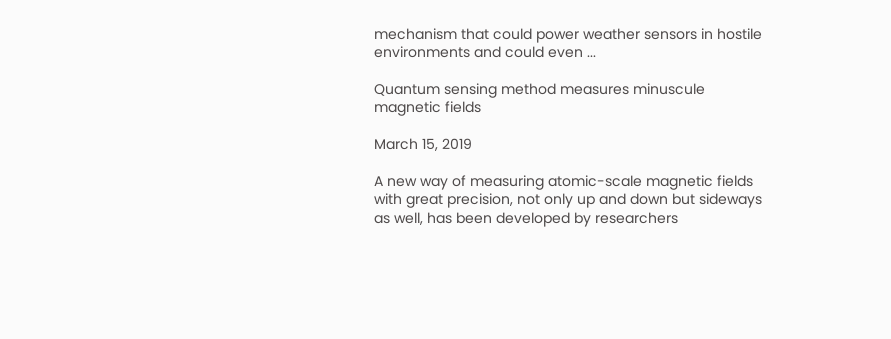mechanism that could power weather sensors in hostile environments and could even ...

Quantum sensing method measures minuscule magnetic fields

March 15, 2019

A new way of measuring atomic-scale magnetic fields with great precision, not only up and down but sideways as well, has been developed by researchers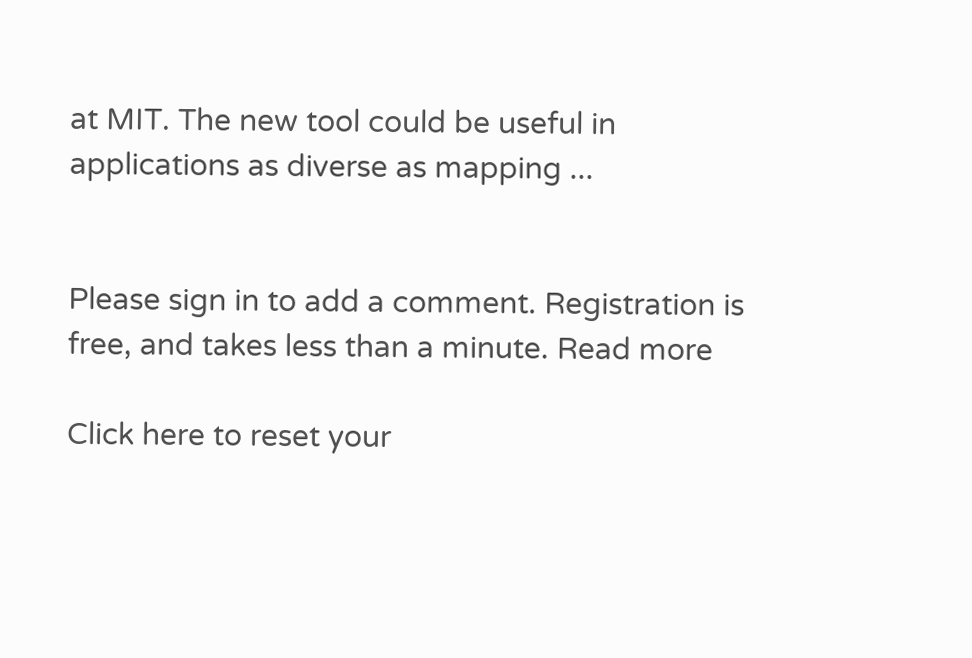at MIT. The new tool could be useful in applications as diverse as mapping ...


Please sign in to add a comment. Registration is free, and takes less than a minute. Read more

Click here to reset your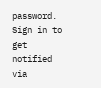password.
Sign in to get notified via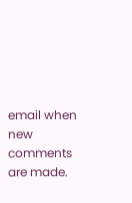email when new comments are made.